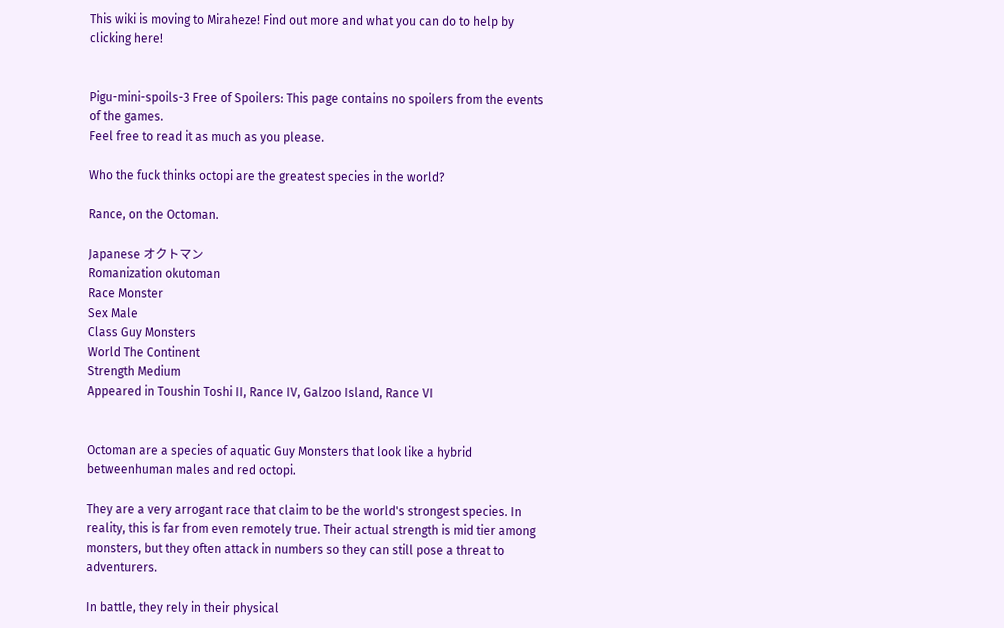This wiki is moving to Miraheze! Find out more and what you can do to help by clicking here!


Pigu-mini-spoils-3 Free of Spoilers: This page contains no spoilers from the events of the games.
Feel free to read it as much as you please.

Who the fuck thinks octopi are the greatest species in the world?

Rance, on the Octoman.

Japanese オクトマン
Romanization okutoman
Race Monster
Sex Male
Class Guy Monsters
World The Continent
Strength Medium
Appeared in Toushin Toshi II, Rance IV, Galzoo Island, Rance VI


Octoman are a species of aquatic Guy Monsters that look like a hybrid betweenhuman males and red octopi.

They are a very arrogant race that claim to be the world's strongest species. In reality, this is far from even remotely true. Their actual strength is mid tier among monsters, but they often attack in numbers so they can still pose a threat to adventurers.

In battle, they rely in their physical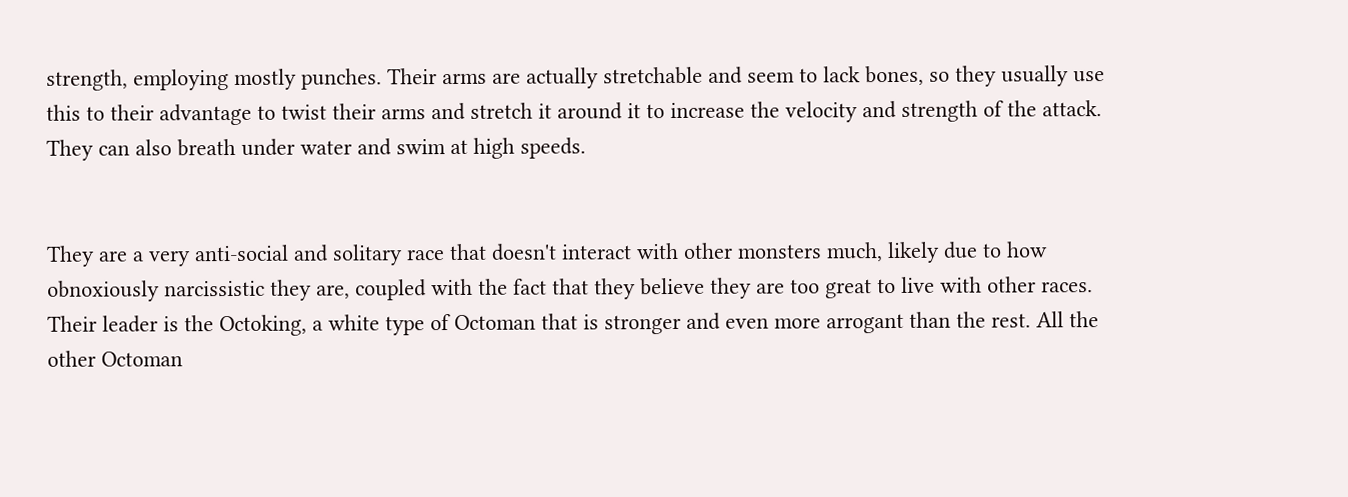strength, employing mostly punches. Their arms are actually stretchable and seem to lack bones, so they usually use this to their advantage to twist their arms and stretch it around it to increase the velocity and strength of the attack. They can also breath under water and swim at high speeds.


They are a very anti-social and solitary race that doesn't interact with other monsters much, likely due to how obnoxiously narcissistic they are, coupled with the fact that they believe they are too great to live with other races. Their leader is the Octoking, a white type of Octoman that is stronger and even more arrogant than the rest. All the other Octoman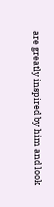are greatly inspired by him and look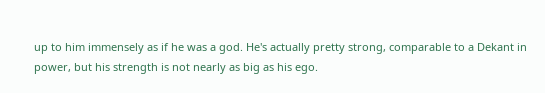up to him immensely as if he was a god. He's actually pretty strong, comparable to a Dekant in power, but his strength is not nearly as big as his ego.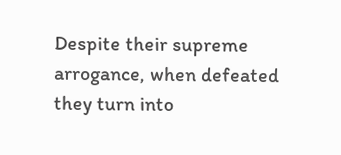Despite their supreme arrogance, when defeated they turn into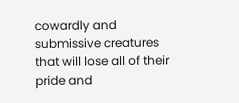cowardly and submissive creatures that will lose all of their pride and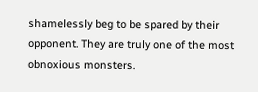shamelessly beg to be spared by their opponent. They are truly one of the most obnoxious monsters.